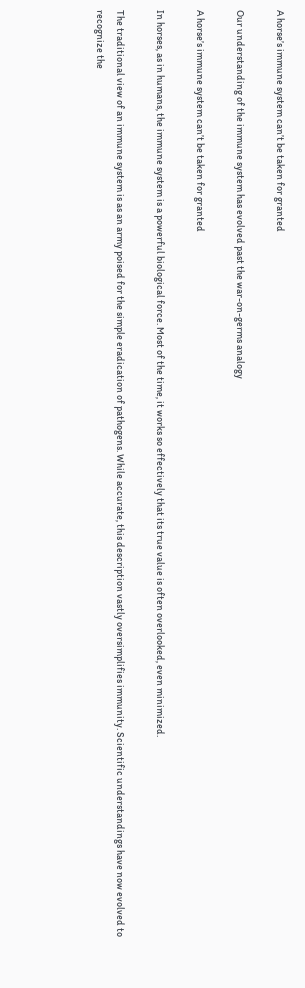A horse’s immune system can’t be taken for granted

Our understanding of the immune system has evolved past the war-on-germs analogy

A horse’s immune system can’t be taken for granted

In horses, as in humans, the immune system is a powerful biological force. Most of the time, it works so effectively that its true value is often overlooked, even minimized.

The traditional view of an immune system is as an army poised for the simple eradication of pathogens. While accurate, this description vastly oversimplifies immunity. Scientific understandings have now evolved to recognize the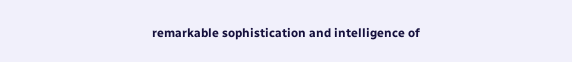remarkable sophistication and intelligence of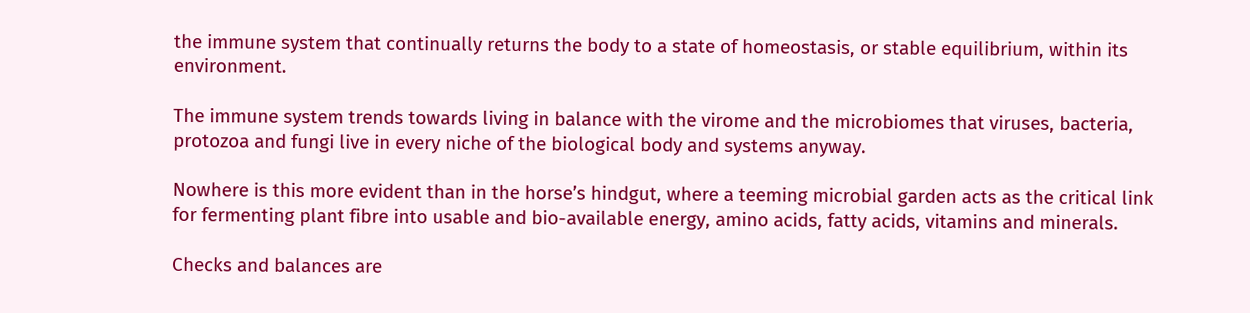the immune system that continually returns the body to a state of homeostasis, or stable equilibrium, within its environment.

The immune system trends towards living in balance with the virome and the microbiomes that viruses, bacteria, protozoa and fungi live in every niche of the biological body and systems anyway.

Nowhere is this more evident than in the horse’s hindgut, where a teeming microbial garden acts as the critical link for fermenting plant fibre into usable and bio-available energy, amino acids, fatty acids, vitamins and minerals.

Checks and balances are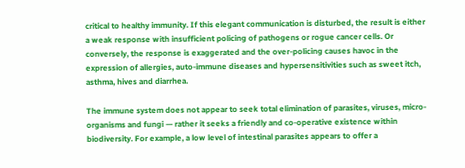critical to healthy immunity. If this elegant communication is disturbed, the result is either a weak response with insufficient policing of pathogens or rogue cancer cells. Or conversely, the response is exaggerated and the over-policing causes havoc in the expression of allergies, auto-immune diseases and hypersensitivities such as sweet itch, asthma, hives and diarrhea.

The immune system does not appear to seek total elimination of parasites, viruses, micro-organisms and fungi — rather it seeks a friendly and co-operative existence within biodiversity. For example, a low level of intestinal parasites appears to offer a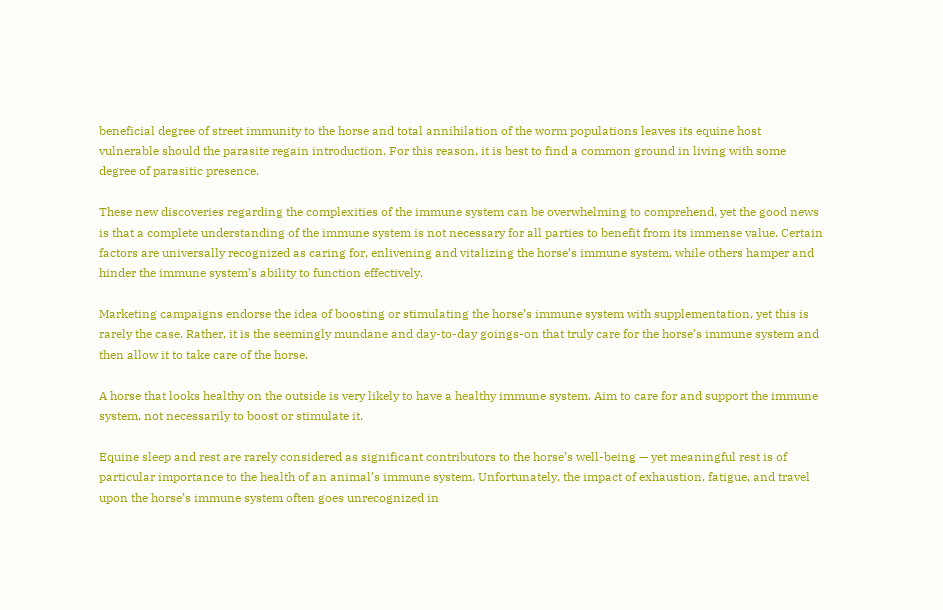beneficial degree of street immunity to the horse and total annihilation of the worm populations leaves its equine host vulnerable should the parasite regain introduction. For this reason, it is best to find a common ground in living with some degree of parasitic presence.

These new discoveries regarding the complexities of the immune system can be overwhelming to comprehend, yet the good news is that a complete understanding of the immune system is not necessary for all parties to benefit from its immense value. Certain factors are universally recognized as caring for, enlivening and vitalizing the horse’s immune system, while others hamper and hinder the immune system’s ability to function effectively.

Marketing campaigns endorse the idea of boosting or stimulating the horse’s immune system with supplementation, yet this is rarely the case. Rather, it is the seemingly mundane and day-to-day goings-on that truly care for the horse’s immune system and then allow it to take care of the horse.

A horse that looks healthy on the outside is very likely to have a healthy immune system. Aim to care for and support the immune system, not necessarily to boost or stimulate it.

Equine sleep and rest are rarely considered as significant contributors to the horse’s well-being — yet meaningful rest is of particular importance to the health of an animal’s immune system. Unfortunately, the impact of exhaustion, fatigue, and travel upon the horse’s immune system often goes unrecognized in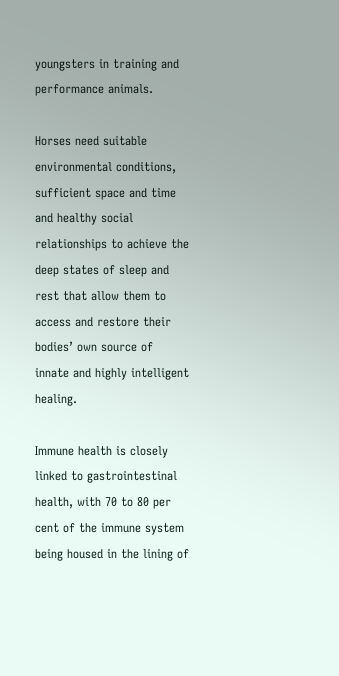youngsters in training and performance animals.

Horses need suitable environmental conditions, sufficient space and time and healthy social relationships to achieve the deep states of sleep and rest that allow them to access and restore their bodies’ own source of innate and highly intelligent healing.

Immune health is closely linked to gastrointestinal health, with 70 to 80 per cent of the immune system being housed in the lining of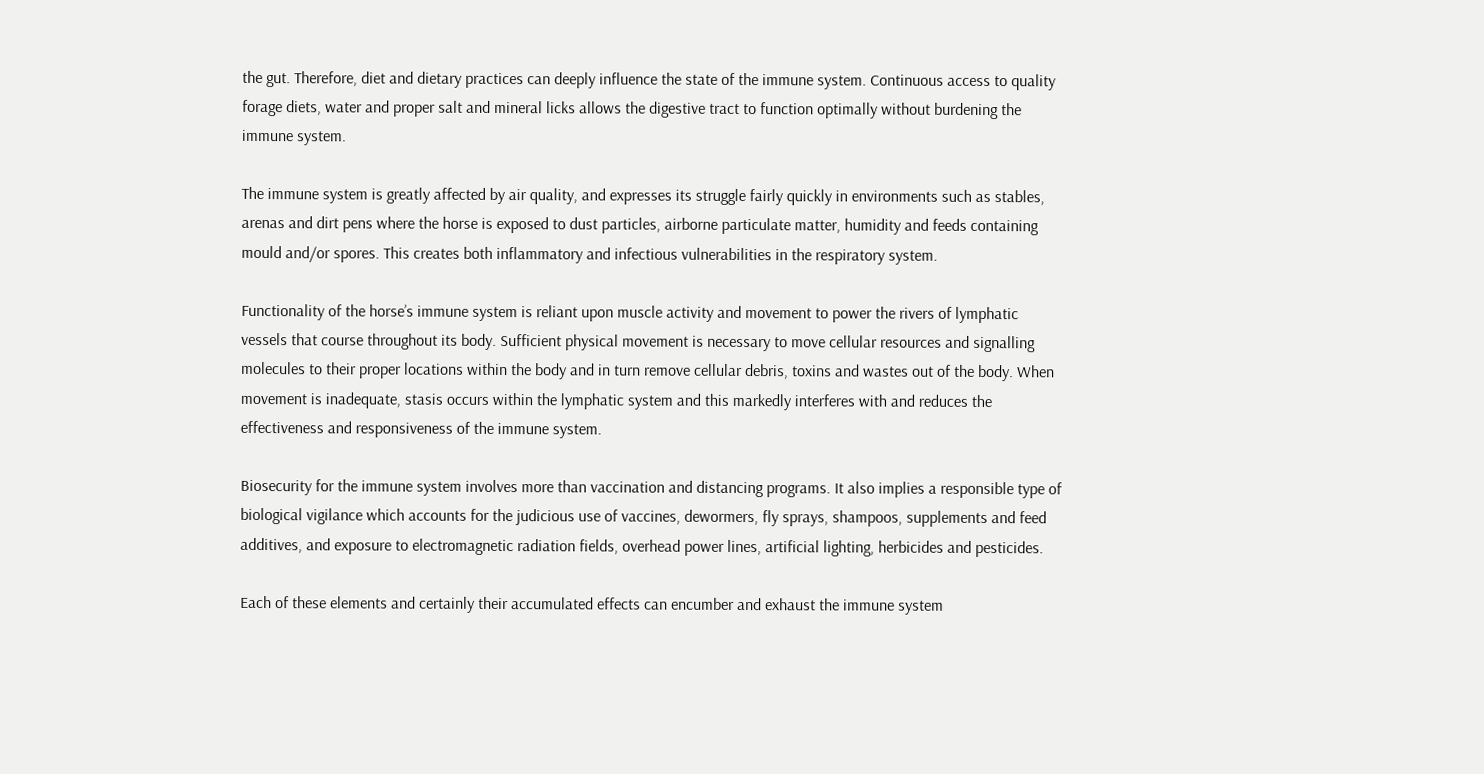the gut. Therefore, diet and dietary practices can deeply influence the state of the immune system. Continuous access to quality forage diets, water and proper salt and mineral licks allows the digestive tract to function optimally without burdening the immune system.

The immune system is greatly affected by air quality, and expresses its struggle fairly quickly in environments such as stables, arenas and dirt pens where the horse is exposed to dust particles, airborne particulate matter, humidity and feeds containing mould and/or spores. This creates both inflammatory and infectious vulnerabilities in the respiratory system.

Functionality of the horse’s immune system is reliant upon muscle activity and movement to power the rivers of lymphatic vessels that course throughout its body. Sufficient physical movement is necessary to move cellular resources and signalling molecules to their proper locations within the body and in turn remove cellular debris, toxins and wastes out of the body. When movement is inadequate, stasis occurs within the lymphatic system and this markedly interferes with and reduces the effectiveness and responsiveness of the immune system.

Biosecurity for the immune system involves more than vaccination and distancing programs. It also implies a responsible type of biological vigilance which accounts for the judicious use of vaccines, dewormers, fly sprays, shampoos, supplements and feed additives, and exposure to electromagnetic radiation fields, overhead power lines, artificial lighting, herbicides and pesticides.

Each of these elements and certainly their accumulated effects can encumber and exhaust the immune system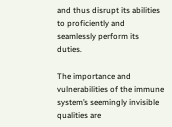and thus disrupt its abilities to proficiently and seamlessly perform its duties.

The importance and vulnerabilities of the immune system’s seemingly invisible qualities are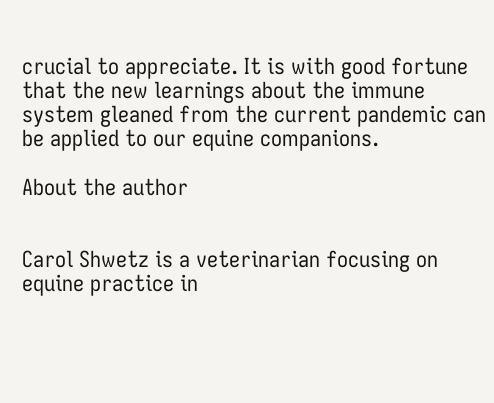crucial to appreciate. It is with good fortune that the new learnings about the immune system gleaned from the current pandemic can be applied to our equine companions.

About the author


Carol Shwetz is a veterinarian focusing on equine practice in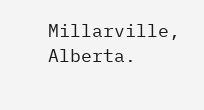Millarville, Alberta.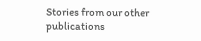Stories from our other publications